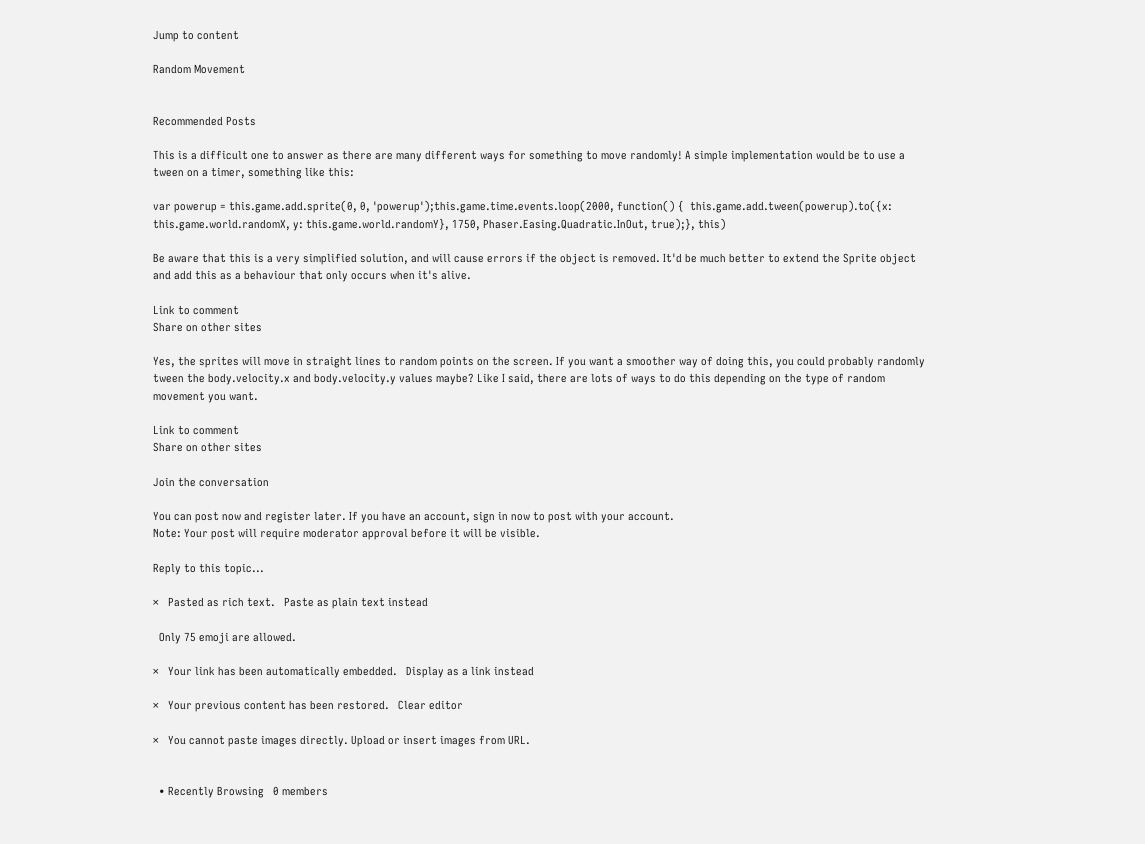Jump to content

Random Movement


Recommended Posts

This is a difficult one to answer as there are many different ways for something to move randomly! A simple implementation would be to use a tween on a timer, something like this:

var powerup = this.game.add.sprite(0, 0, 'powerup');this.game.time.events.loop(2000, function() {  this.game.add.tween(powerup).to({x: this.game.world.randomX, y: this.game.world.randomY}, 1750, Phaser.Easing.Quadratic.InOut, true);}, this)

Be aware that this is a very simplified solution, and will cause errors if the object is removed. It'd be much better to extend the Sprite object and add this as a behaviour that only occurs when it's alive.

Link to comment
Share on other sites

Yes, the sprites will move in straight lines to random points on the screen. If you want a smoother way of doing this, you could probably randomly tween the body.velocity.x and body.velocity.y values maybe? Like I said, there are lots of ways to do this depending on the type of random movement you want.

Link to comment
Share on other sites

Join the conversation

You can post now and register later. If you have an account, sign in now to post with your account.
Note: Your post will require moderator approval before it will be visible.

Reply to this topic...

×   Pasted as rich text.   Paste as plain text instead

  Only 75 emoji are allowed.

×   Your link has been automatically embedded.   Display as a link instead

×   Your previous content has been restored.   Clear editor

×   You cannot paste images directly. Upload or insert images from URL.


  • Recently Browsing   0 members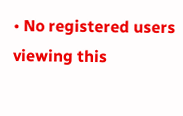• No registered users viewing this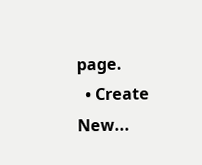page.
  • Create New...